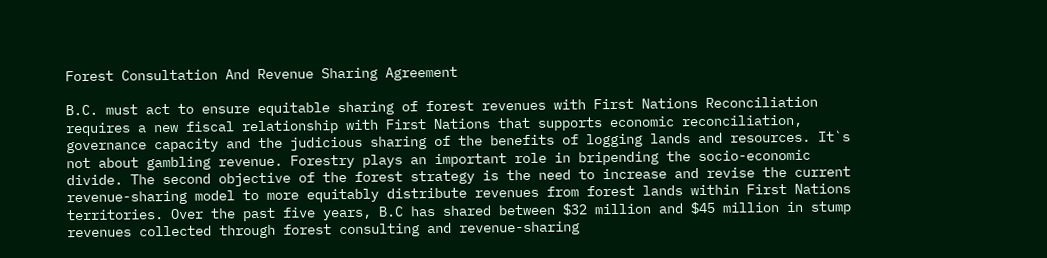Forest Consultation And Revenue Sharing Agreement

B.C. must act to ensure equitable sharing of forest revenues with First Nations Reconciliation requires a new fiscal relationship with First Nations that supports economic reconciliation, governance capacity and the judicious sharing of the benefits of logging lands and resources. It`s not about gambling revenue. Forestry plays an important role in bripending the socio-economic divide. The second objective of the forest strategy is the need to increase and revise the current revenue-sharing model to more equitably distribute revenues from forest lands within First Nations territories. Over the past five years, B.C has shared between $32 million and $45 million in stump revenues collected through forest consulting and revenue-sharing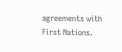agreements with First Nations.